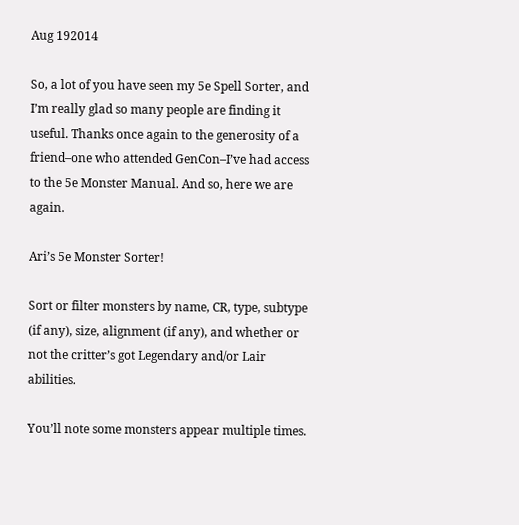Aug 192014

So, a lot of you have seen my 5e Spell Sorter, and I’m really glad so many people are finding it useful. Thanks once again to the generosity of a friend–one who attended GenCon–I’ve had access to the 5e Monster Manual. And so, here we are again.

Ari’s 5e Monster Sorter!

Sort or filter monsters by name, CR, type, subtype (if any), size, alignment (if any), and whether or not the critter’s got Legendary and/or Lair abilities.

You’ll note some monsters appear multiple times.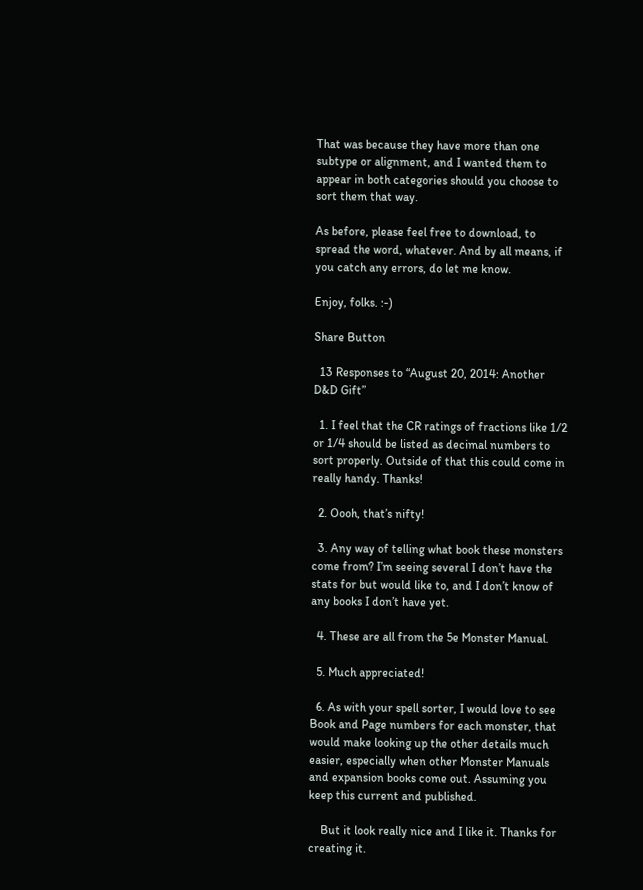That was because they have more than one subtype or alignment, and I wanted them to appear in both categories should you choose to sort them that way.

As before, please feel free to download, to spread the word, whatever. And by all means, if you catch any errors, do let me know.

Enjoy, folks. :-)

Share Button

  13 Responses to “August 20, 2014: Another D&D Gift”

  1. I feel that the CR ratings of fractions like 1/2 or 1/4 should be listed as decimal numbers to sort properly. Outside of that this could come in really handy. Thanks!

  2. Oooh, that’s nifty!

  3. Any way of telling what book these monsters come from? I’m seeing several I don’t have the stats for but would like to, and I don’t know of any books I don’t have yet.

  4. These are all from the 5e Monster Manual.

  5. Much appreciated!

  6. As with your spell sorter, I would love to see Book and Page numbers for each monster, that would make looking up the other details much easier, especially when other Monster Manuals and expansion books come out. Assuming you keep this current and published.

    But it look really nice and I like it. Thanks for creating it.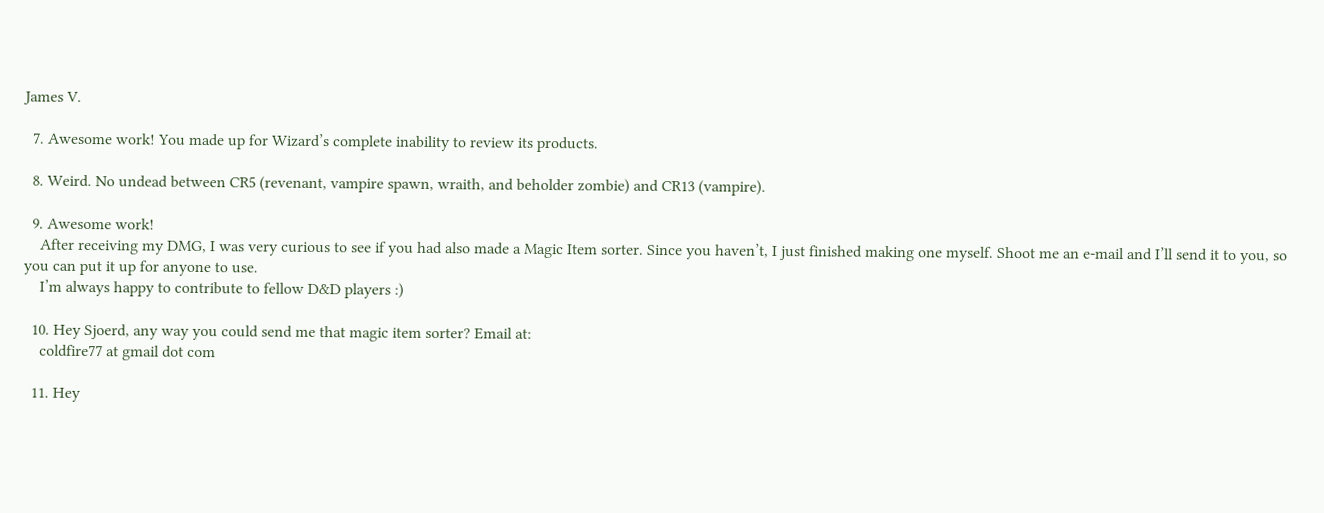James V.

  7. Awesome work! You made up for Wizard’s complete inability to review its products.

  8. Weird. No undead between CR5 (revenant, vampire spawn, wraith, and beholder zombie) and CR13 (vampire).

  9. Awesome work!
    After receiving my DMG, I was very curious to see if you had also made a Magic Item sorter. Since you haven’t, I just finished making one myself. Shoot me an e-mail and I’ll send it to you, so you can put it up for anyone to use.
    I’m always happy to contribute to fellow D&D players :)

  10. Hey Sjoerd, any way you could send me that magic item sorter? Email at:
    coldfire77 at gmail dot com

  11. Hey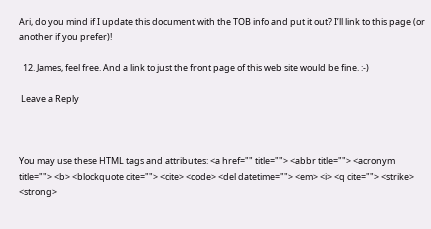Ari, do you mind if I update this document with the TOB info and put it out? I’ll link to this page (or another if you prefer)!

  12. James, feel free. And a link to just the front page of this web site would be fine. :-)

 Leave a Reply



You may use these HTML tags and attributes: <a href="" title=""> <abbr title=""> <acronym title=""> <b> <blockquote cite=""> <cite> <code> <del datetime=""> <em> <i> <q cite=""> <strike> <strong>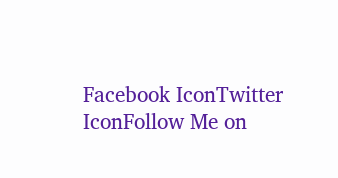Facebook IconTwitter IconFollow Me on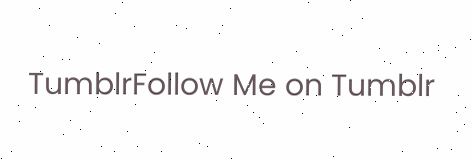TumblrFollow Me on Tumblr